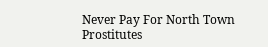Never Pay For North Town Prostitutes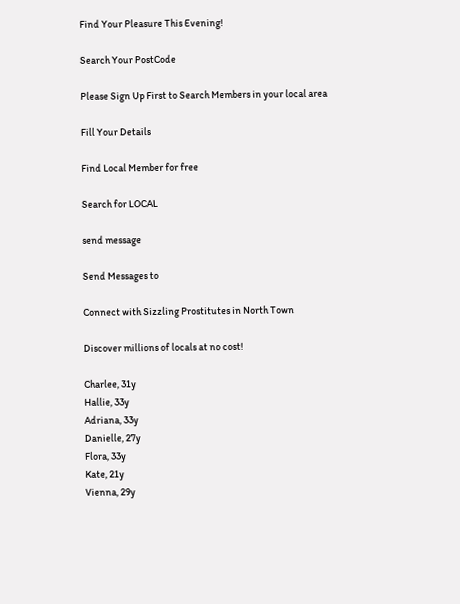Find Your Pleasure This Evening!

Search Your PostCode

Please Sign Up First to Search Members in your local area

Fill Your Details

Find Local Member for free

Search for LOCAL

send message

Send Messages to

Connect with Sizzling Prostitutes in North Town

Discover millions of locals at no cost!

Charlee, 31y
Hallie, 33y
Adriana, 33y
Danielle, 27y
Flora, 33y
Kate, 21y
Vienna, 29y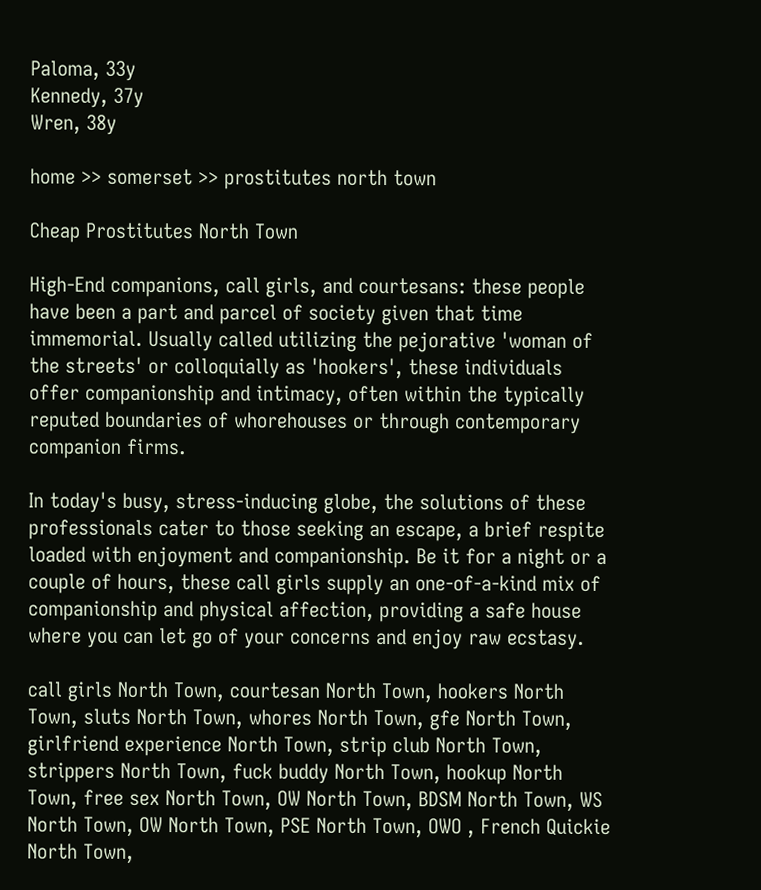Paloma, 33y
Kennedy, 37y
Wren, 38y

home >> somerset >> prostitutes north town

Cheap Prostitutes North Town

High-End companions, call girls, and courtesans: these people have been a part and parcel of society given that time immemorial. Usually called utilizing the pejorative 'woman of the streets' or colloquially as 'hookers', these individuals offer companionship and intimacy, often within the typically reputed boundaries of whorehouses or through contemporary companion firms.

In today's busy, stress-inducing globe, the solutions of these professionals cater to those seeking an escape, a brief respite loaded with enjoyment and companionship. Be it for a night or a couple of hours, these call girls supply an one-of-a-kind mix of companionship and physical affection, providing a safe house where you can let go of your concerns and enjoy raw ecstasy.

call girls North Town, courtesan North Town, hookers North Town, sluts North Town, whores North Town, gfe North Town, girlfriend experience North Town, strip club North Town, strippers North Town, fuck buddy North Town, hookup North Town, free sex North Town, OW North Town, BDSM North Town, WS North Town, OW North Town, PSE North Town, OWO , French Quickie North Town,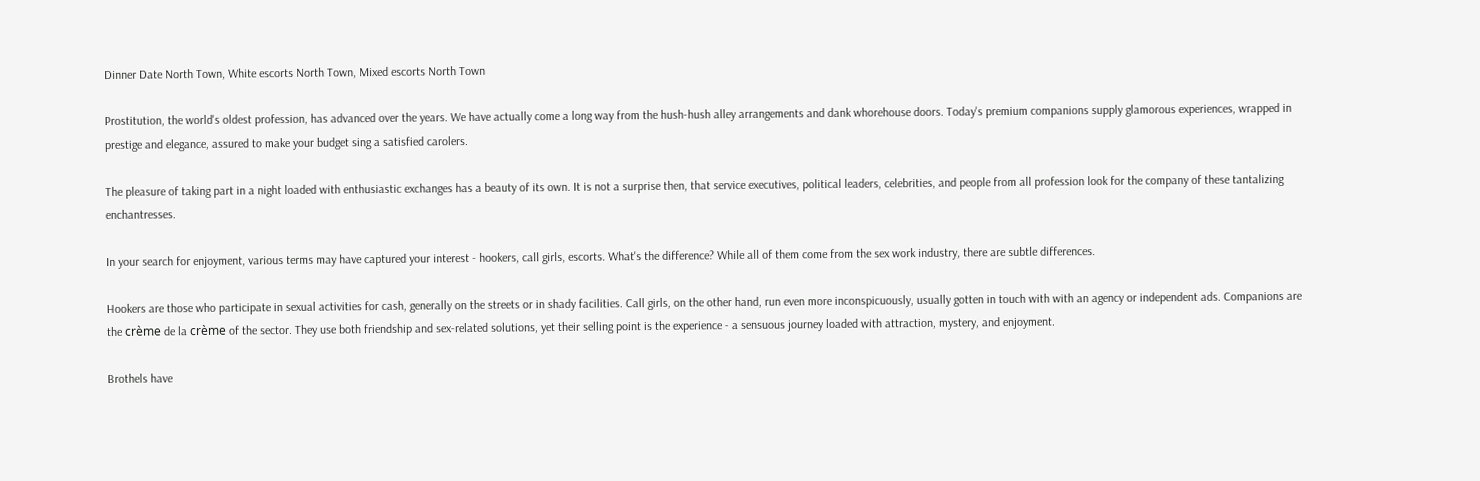Dinner Date North Town, White escorts North Town, Mixed escorts North Town

Prostitution, the world's oldest profession, has advanced over the years. We have actually come a long way from the hush-hush alley arrangements and dank whorehouse doors. Today's premium companions supply glamorous experiences, wrapped in prestige and elegance, assured to make your budget sing a satisfied carolers.

The pleasure of taking part in a night loaded with enthusiastic exchanges has a beauty of its own. It is not a surprise then, that service executives, political leaders, celebrities, and people from all profession look for the company of these tantalizing enchantresses.

In your search for enjoyment, various terms may have captured your interest - hookers, call girls, escorts. What's the difference? While all of them come from the sex work industry, there are subtle differences.

Hookers are those who participate in sexual activities for cash, generally on the streets or in shady facilities. Call girls, on the other hand, run even more inconspicuously, usually gotten in touch with with an agency or independent ads. Companions are the crème de la crème of the sector. They use both friendship and sex-related solutions, yet their selling point is the experience - a sensuous journey loaded with attraction, mystery, and enjoyment.

Brothels have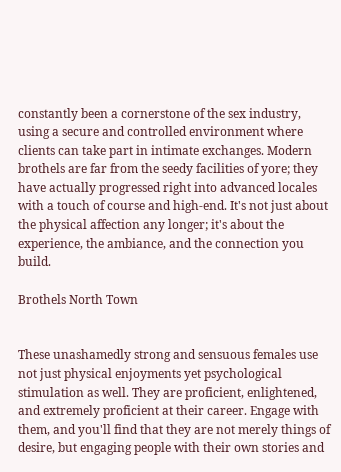constantly been a cornerstone of the sex industry, using a secure and controlled environment where clients can take part in intimate exchanges. Modern brothels are far from the seedy facilities of yore; they have actually progressed right into advanced locales with a touch of course and high-end. It's not just about the physical affection any longer; it's about the experience, the ambiance, and the connection you build.

Brothels North Town


These unashamedly strong and sensuous females use not just physical enjoyments yet psychological stimulation as well. They are proficient, enlightened, and extremely proficient at their career. Engage with them, and you'll find that they are not merely things of desire, but engaging people with their own stories and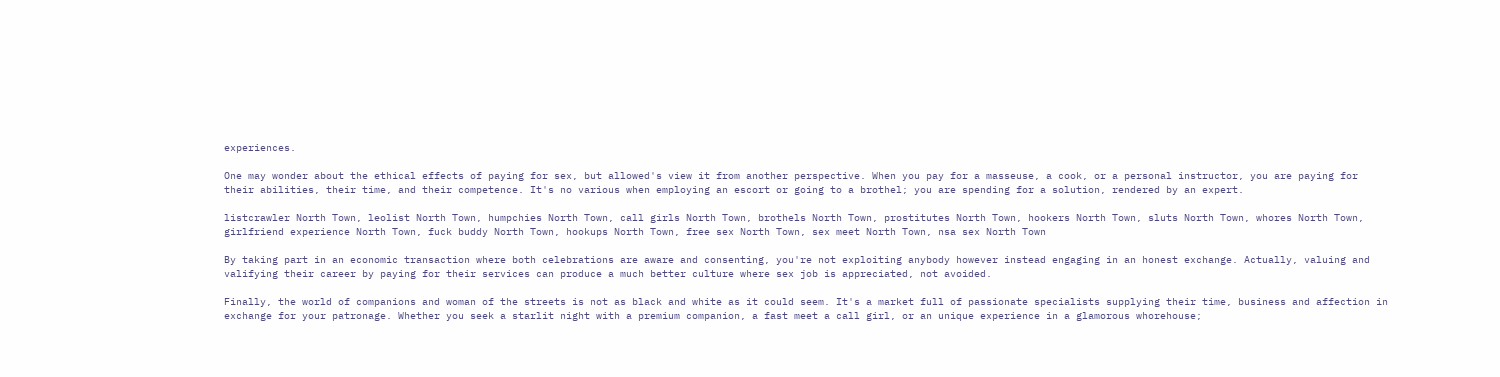experiences.

One may wonder about the ethical effects of paying for sex, but allowed's view it from another perspective. When you pay for a masseuse, a cook, or a personal instructor, you are paying for their abilities, their time, and their competence. It's no various when employing an escort or going to a brothel; you are spending for a solution, rendered by an expert.

listcrawler North Town, leolist North Town, humpchies North Town, call girls North Town, brothels North Town, prostitutes North Town, hookers North Town, sluts North Town, whores North Town, girlfriend experience North Town, fuck buddy North Town, hookups North Town, free sex North Town, sex meet North Town, nsa sex North Town

By taking part in an economic transaction where both celebrations are aware and consenting, you're not exploiting anybody however instead engaging in an honest exchange. Actually, valuing and valifying their career by paying for their services can produce a much better culture where sex job is appreciated, not avoided.

Finally, the world of companions and woman of the streets is not as black and white as it could seem. It's a market full of passionate specialists supplying their time, business and affection in exchange for your patronage. Whether you seek a starlit night with a premium companion, a fast meet a call girl, or an unique experience in a glamorous whorehouse;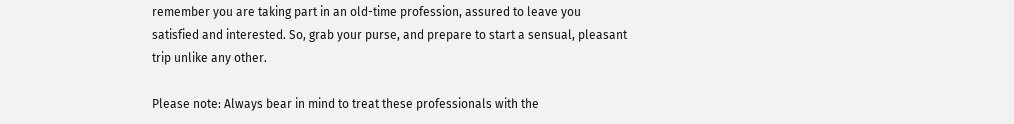remember you are taking part in an old-time profession, assured to leave you satisfied and interested. So, grab your purse, and prepare to start a sensual, pleasant trip unlike any other.

Please note: Always bear in mind to treat these professionals with the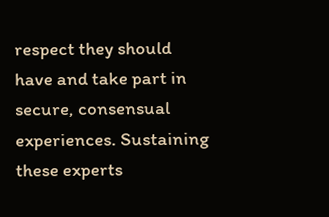respect they should have and take part in secure, consensual experiences. Sustaining these experts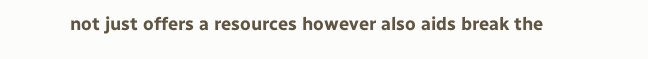not just offers a resources however also aids break the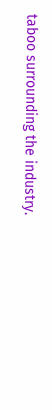taboo surrounding the industry.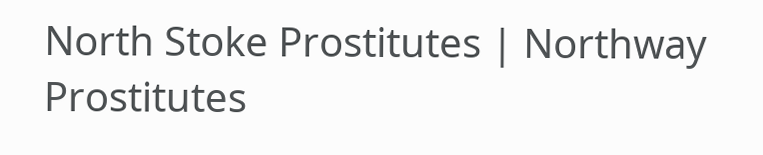North Stoke Prostitutes | Northway Prostitutes